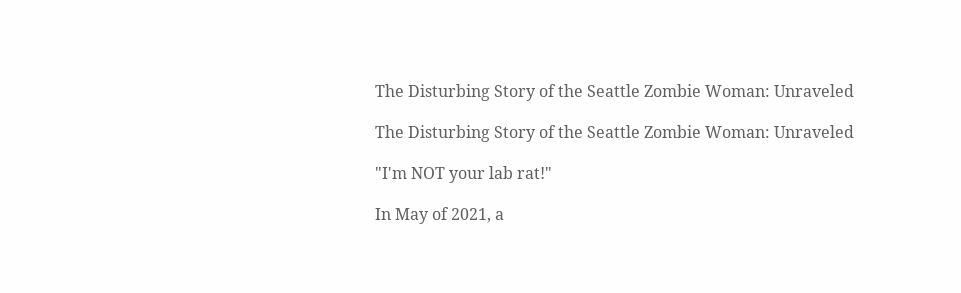The Disturbing Story of the Seattle Zombie Woman: Unraveled

The Disturbing Story of the Seattle Zombie Woman: Unraveled

"I'm NOT your lab rat!"

In May of 2021, a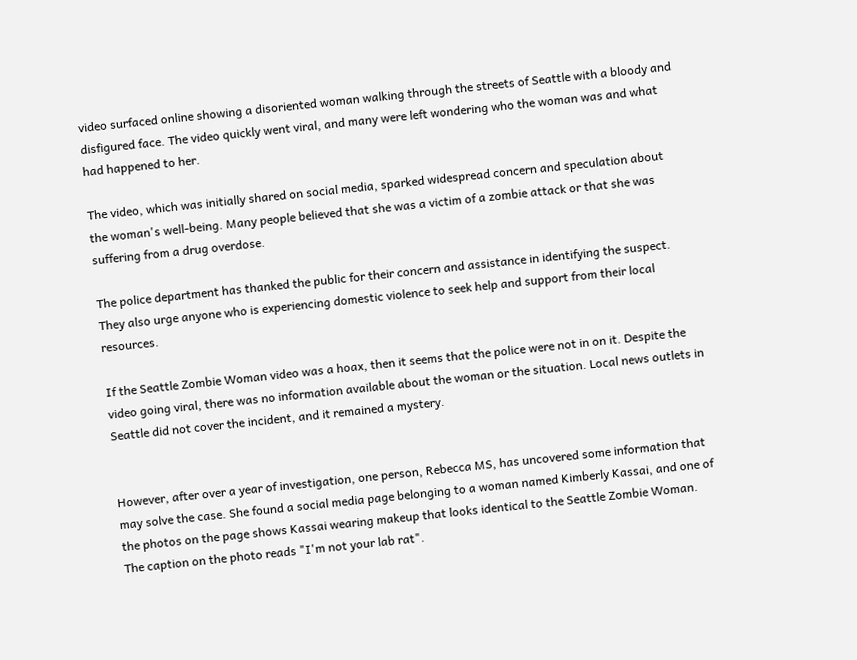video surfaced online showing a disoriented woman walking through the streets of Seattle with a bloody and disfigured face. The video quickly went viral, and many were left wondering who the woman was and what had happened to her.

The video, which was initially shared on social media, sparked widespread concern and speculation about the woman's well-being. Many people believed that she was a victim of a zombie attack or that she was suffering from a drug overdose.

The police department has thanked the public for their concern and assistance in identifying the suspect. They also urge anyone who is experiencing domestic violence to seek help and support from their local resources.

If the Seattle Zombie Woman video was a hoax, then it seems that the police were not in on it. Despite the video going viral, there was no information available about the woman or the situation. Local news outlets in Seattle did not cover the incident, and it remained a mystery.


However, after over a year of investigation, one person, Rebecca MS, has uncovered some information that may solve the case. She found a social media page belonging to a woman named Kimberly Kassai, and one of the photos on the page shows Kassai wearing makeup that looks identical to the Seattle Zombie Woman. The caption on the photo reads "I'm not your lab rat".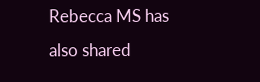Rebecca MS has also shared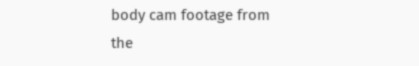body cam footage from the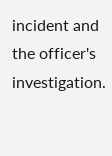incident and the officer's investigation.